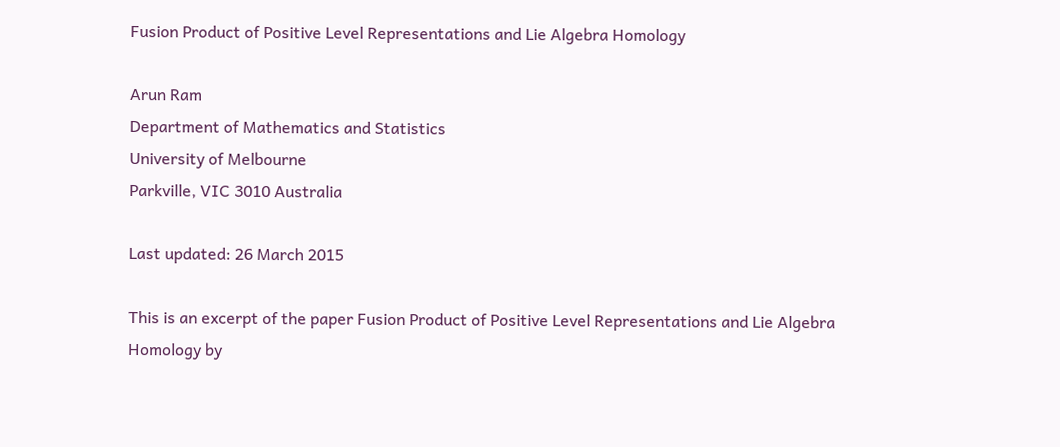Fusion Product of Positive Level Representations and Lie Algebra Homology

Arun Ram
Department of Mathematics and Statistics
University of Melbourne
Parkville, VIC 3010 Australia

Last updated: 26 March 2015

This is an excerpt of the paper Fusion Product of Positive Level Representations and Lie Algebra Homology by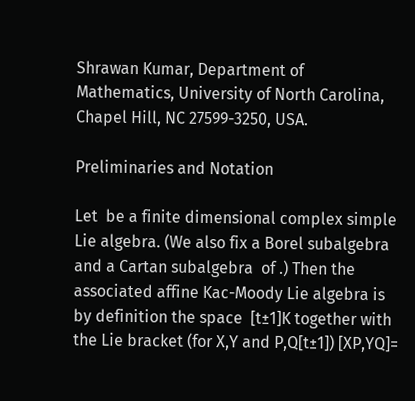Shrawan Kumar, Department of Mathematics, University of North Carolina, Chapel Hill, NC 27599-3250, USA.

Preliminaries and Notation

Let  be a finite dimensional complex simple Lie algebra. (We also fix a Borel subalgebra  and a Cartan subalgebra  of .) Then the associated affine Kac-Moody Lie algebra is by definition the space  [t±1]K together with the Lie bracket (for X,Y and P,Q[t±1]) [XP,YQ]=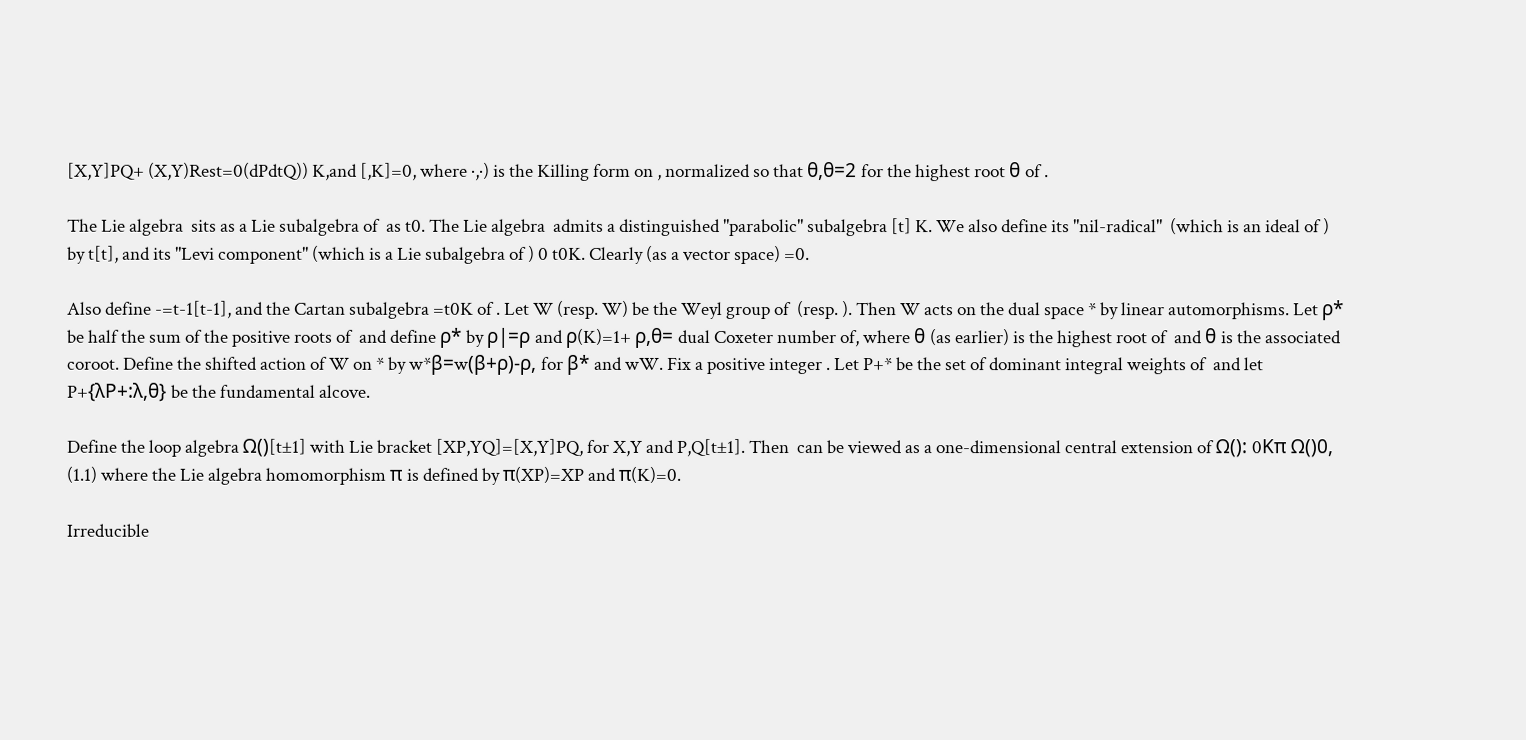[X,Y]PQ+ (X,Y)Rest=0(dPdtQ)) K,and [,K]=0, where ·,·) is the Killing form on , normalized so that θ,θ=2 for the highest root θ of .

The Lie algebra  sits as a Lie subalgebra of  as t0. The Lie algebra  admits a distinguished "parabolic" subalgebra [t] K. We also define its "nil-radical"  (which is an ideal of ) by t[t], and its "Levi component" (which is a Lie subalgebra of ) 0 t0K. Clearly (as a vector space) =0.

Also define -=t-1[t-1], and the Cartan subalgebra =t0K of . Let W (resp. W) be the Weyl group of  (resp. ). Then W acts on the dual space * by linear automorphisms. Let ρ* be half the sum of the positive roots of  and define ρ* by ρ|=ρ and ρ(K)=1+ ρ,θ= dual Coxeter number of, where θ (as earlier) is the highest root of  and θ is the associated coroot. Define the shifted action of W on * by w*β=w(β+ρ)-ρ, for β* and wW. Fix a positive integer . Let P+* be the set of dominant integral weights of  and let P+{λP+:λ,θ} be the fundamental alcove.

Define the loop algebra Ω()[t±1] with Lie bracket [XP,YQ]=[X,Y]PQ, for X,Y and P,Q[t±1]. Then  can be viewed as a one-dimensional central extension of Ω(): 0Kπ Ω()0, (1.1) where the Lie algebra homomorphism π is defined by π(XP)=XP and π(K)=0.

Irreducible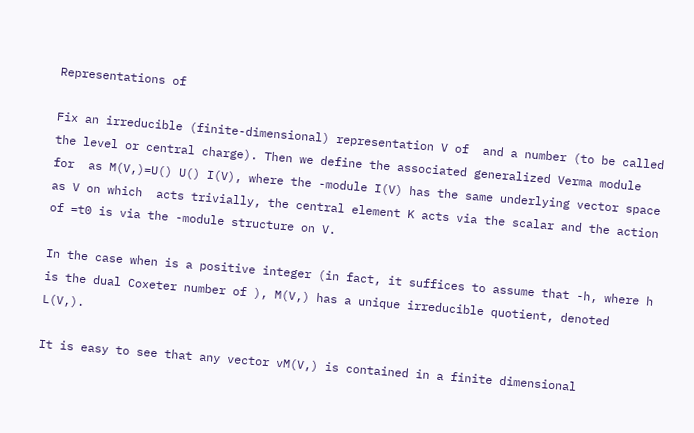Representations of

Fix an irreducible (finite-dimensional) representation V of  and a number (to be called the level or central charge). Then we define the associated generalized Verma module for  as M(V,)=U() U() I(V), where the -module I(V) has the same underlying vector space as V on which  acts trivially, the central element K acts via the scalar and the action of =t0 is via the -module structure on V.

In the case when is a positive integer (in fact, it suffices to assume that -h, where h is the dual Coxeter number of ), M(V,) has a unique irreducible quotient, denoted L(V,).

It is easy to see that any vector vM(V,) is contained in a finite dimensional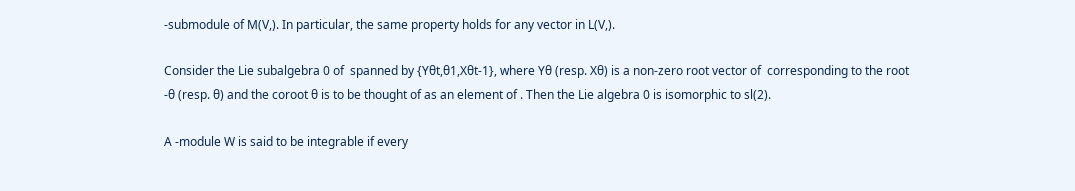-submodule of M(V,). In particular, the same property holds for any vector in L(V,).

Consider the Lie subalgebra 0 of  spanned by {Yθt,θ1,Xθt-1}, where Yθ (resp. Xθ) is a non-zero root vector of  corresponding to the root -θ (resp. θ) and the coroot θ is to be thought of as an element of . Then the Lie algebra 0 is isomorphic to sl(2).

A -module W is said to be integrable if every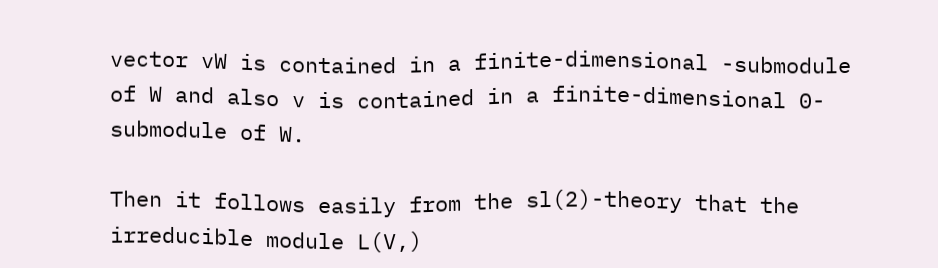vector vW is contained in a finite-dimensional -submodule of W and also v is contained in a finite-dimensional 0-submodule of W.

Then it follows easily from the sl(2)-theory that the irreducible module L(V,)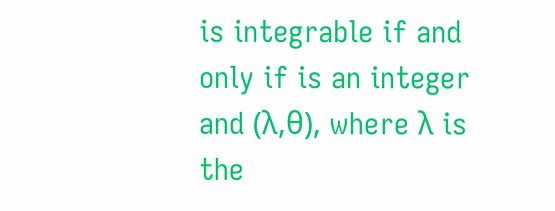is integrable if and only if is an integer and (λ,θ), where λ is the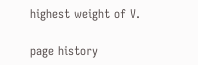highest weight of V.

page history